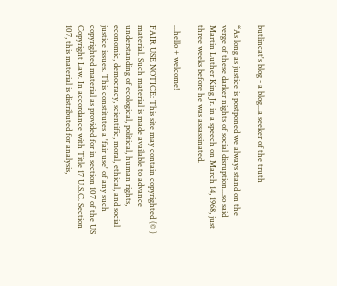butlincat's blog - a blog...a seeker of the truth

“As long as justice is postponed we always stand on the verge of these darker nights of social disruption...so said Martin Luther King Jr. in a speech on March 14, 1968, just three weeks before he was assassinated.

...hello + welcome!

FAIR USE NOTICE: This site may contain copyrighted (© ) material. Such material is made available to advance understanding of ecological, political, human rights, economic, democracy, scientific, moral, ethical, and social justice issues. This constitutes a 'fair use' of any such copyrighted material as provided for in section 107 of the US Copyright Law. In accordance with Title 17 U.S.C. Section 107, this material is distributed for analysis,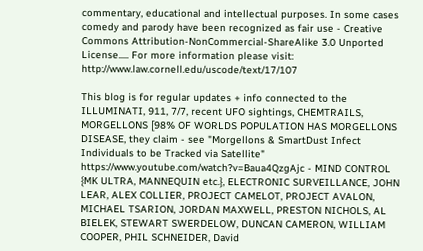commentary, educational and intellectual purposes. In some cases comedy and parody have been recognized as fair use - Creative Commons Attribution-NonCommercial-ShareAlike 3.0 Unported License..... For more information please visit: http://www.law.cornell.edu/uscode/text/17/107

This blog is for regular updates + info connected to the ILLUMINATI, 911, 7/7, recent UFO sightings, CHEMTRAILS, MORGELLONS [98% OF WORLDS POPULATION HAS MORGELLONS DISEASE, they claim - see "Morgellons & SmartDust Infect Individuals to be Tracked via Satellite" https://www.youtube.com/watch?v=Baua4QzgAjc - MIND CONTROL {MK ULTRA, MANNEQUIN etc.}, ELECTRONIC SURVEILLANCE, JOHN LEAR, ALEX COLLIER, PROJECT CAMELOT, PROJECT AVALON, MICHAEL TSARION, JORDAN MAXWELL, PRESTON NICHOLS, AL BIELEK, STEWART SWERDELOW, DUNCAN CAMERON, WILLIAM COOPER, PHIL SCHNEIDER, David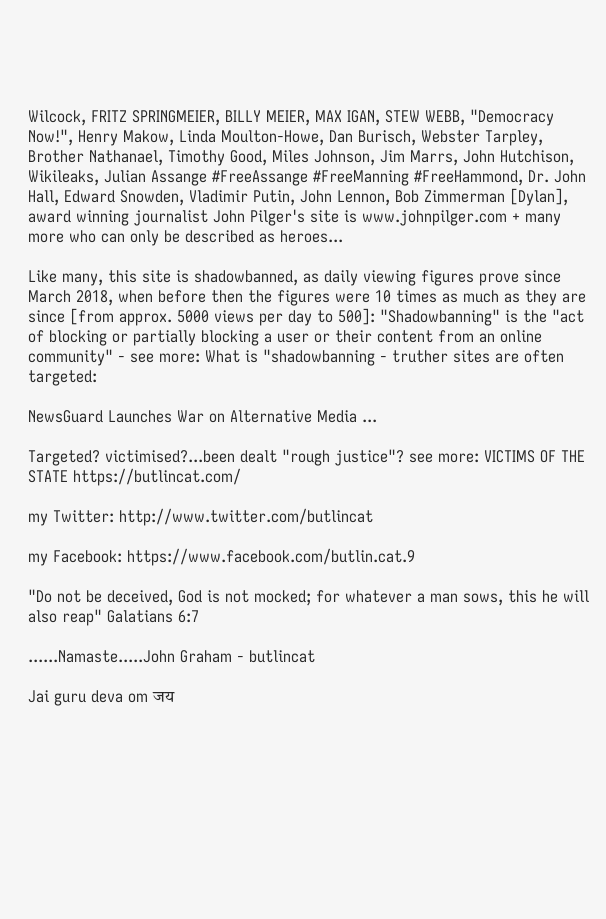Wilcock, FRITZ SPRINGMEIER, BILLY MEIER, MAX IGAN, STEW WEBB, "Democracy Now!", Henry Makow, Linda Moulton-Howe, Dan Burisch, Webster Tarpley, Brother Nathanael, Timothy Good, Miles Johnson, Jim Marrs, John Hutchison, Wikileaks, Julian Assange #FreeAssange #FreeManning #FreeHammond, Dr. John Hall, Edward Snowden, Vladimir Putin, John Lennon, Bob Zimmerman [Dylan], award winning journalist John Pilger's site is www.johnpilger.com + many more who can only be described as heroes...

Like many, this site is shadowbanned, as daily viewing figures prove since March 2018, when before then the figures were 10 times as much as they are since [from approx. 5000 views per day to 500]: "Shadowbanning" is the "act of blocking or partially blocking a user or their content from an online community" - see more: What is "shadowbanning - truther sites are often targeted:

NewsGuard Launches War on Alternative Media ...

Targeted? victimised?...been dealt "rough justice"? see more: VICTIMS OF THE STATE https://butlincat.com/

my Twitter: http://www.twitter.com/butlincat

my Facebook: https://www.facebook.com/butlin.cat.9

"Do not be deceived, God is not mocked; for whatever a man sows, this he will also reap" Galatians 6:7

......Namaste.....John Graham - butlincat

Jai guru deva om जय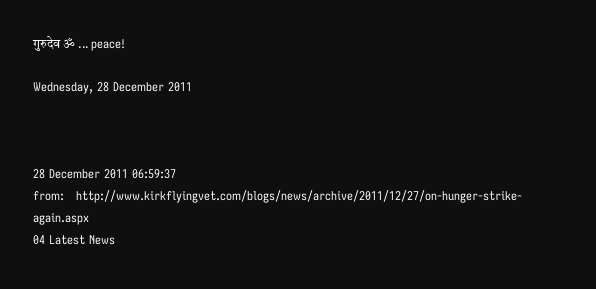गुरुदेव ॐ ... peace!

Wednesday, 28 December 2011



28 December 2011 06:59:37
from:   http://www.kirkflyingvet.com/blogs/news/archive/2011/12/27/on-hunger-strike-again.aspx
04 Latest News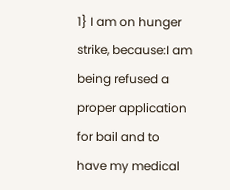1} I am on hunger strike, because:I am being refused a proper application for bail and to have my medical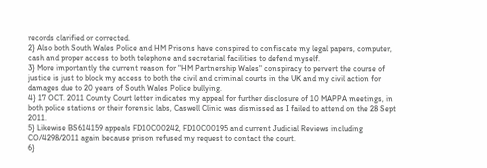records clarified or corrected.
2} Also both South Wales Police and HM Prisons have conspired to confiscate my legal papers, computer, cash and proper access to both telephone and secretarial facilities to defend myself.
3} More importantly the current reason for "HM Partnership Wales" conspiracy to pervert the course of justice is just to block my access to both the civil and criminal courts in the UK and my civil action for damages due to 20 years of South Wales Police bullying.
4} 17 OCT. 2011 County Court letter indicates my appeal for further disclosure of 10 MAPPA meetings, in both police stations or their forensic labs, Caswell Clinic was dismissed as I failed to attend on the 28 Sept 2011.
5} Likewise BS614159 appeals FD10C00242, FD10C00195 and current Judicial Reviews including CO/4298/2011 again because prison refused my request to contact the court.
6}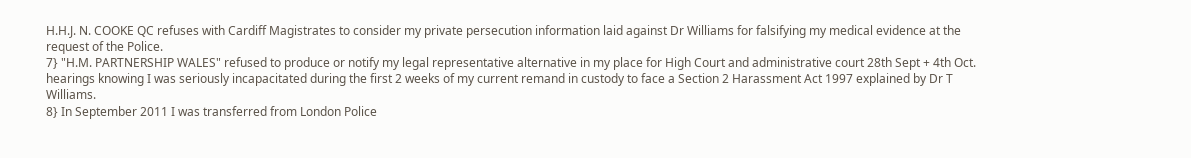H.H.J. N. COOKE QC refuses with Cardiff Magistrates to consider my private persecution information laid against Dr Williams for falsifying my medical evidence at the request of the Police.
7} "H.M. PARTNERSHIP WALES" refused to produce or notify my legal representative alternative in my place for High Court and administrative court 28th Sept + 4th Oct. hearings knowing I was seriously incapacitated during the first 2 weeks of my current remand in custody to face a Section 2 Harassment Act 1997 explained by Dr T Williams.
8} In September 2011 I was transferred from London Police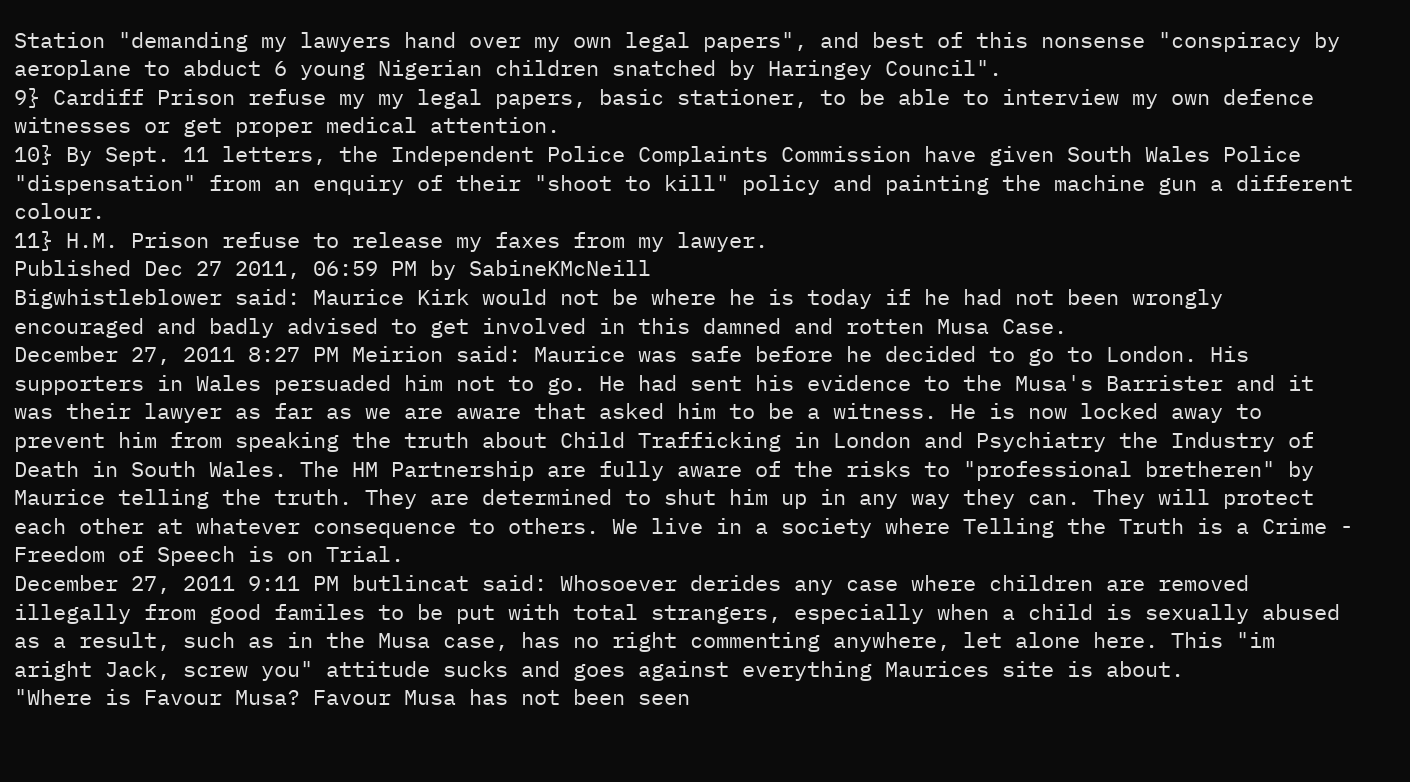Station "demanding my lawyers hand over my own legal papers", and best of this nonsense "conspiracy by aeroplane to abduct 6 young Nigerian children snatched by Haringey Council".
9} Cardiff Prison refuse my my legal papers, basic stationer, to be able to interview my own defence witnesses or get proper medical attention.
10} By Sept. 11 letters, the Independent Police Complaints Commission have given South Wales Police "dispensation" from an enquiry of their "shoot to kill" policy and painting the machine gun a different colour.
11} H.M. Prison refuse to release my faxes from my lawyer.
Published Dec 27 2011, 06:59 PM by SabineKMcNeill
Bigwhistleblower said: Maurice Kirk would not be where he is today if he had not been wrongly encouraged and badly advised to get involved in this damned and rotten Musa Case.
December 27, 2011 8:27 PM Meirion said: Maurice was safe before he decided to go to London. His supporters in Wales persuaded him not to go. He had sent his evidence to the Musa's Barrister and it was their lawyer as far as we are aware that asked him to be a witness. He is now locked away to prevent him from speaking the truth about Child Trafficking in London and Psychiatry the Industry of Death in South Wales. The HM Partnership are fully aware of the risks to "professional bretheren" by Maurice telling the truth. They are determined to shut him up in any way they can. They will protect each other at whatever consequence to others. We live in a society where Telling the Truth is a Crime - Freedom of Speech is on Trial.
December 27, 2011 9:11 PM butlincat said: Whosoever derides any case where children are removed illegally from good familes to be put with total strangers, especially when a child is sexually abused as a result, such as in the Musa case, has no right commenting anywhere, let alone here. This "im aright Jack, screw you" attitude sucks and goes against everything Maurices site is about.
"Where is Favour Musa? Favour Musa has not been seen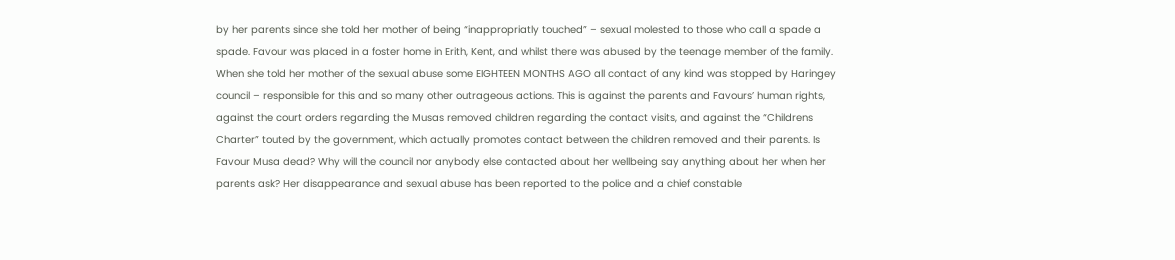by her parents since she told her mother of being “inappropriatly touched” – sexual molested to those who call a spade a spade. Favour was placed in a foster home in Erith, Kent, and whilst there was abused by the teenage member of the family. When she told her mother of the sexual abuse some EIGHTEEN MONTHS AGO all contact of any kind was stopped by Haringey council – responsible for this and so many other outrageous actions. This is against the parents and Favours’ human rights, against the court orders regarding the Musas removed children regarding the contact visits, and against the “Childrens Charter” touted by the government, which actually promotes contact between the children removed and their parents. Is Favour Musa dead? Why will the council nor anybody else contacted about her wellbeing say anything about her when her parents ask? Her disappearance and sexual abuse has been reported to the police and a chief constable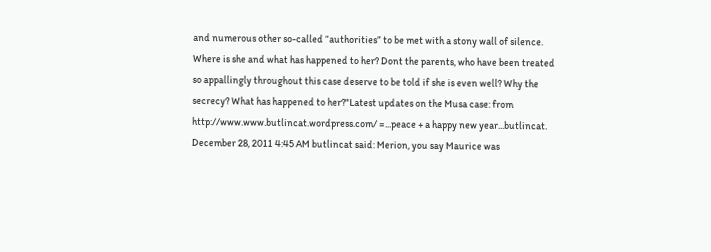and numerous other so-called “authorities” to be met with a stony wall of silence. Where is she and what has happened to her? Dont the parents, who have been treated so appallingly throughout this case deserve to be told if she is even well? Why the secrecy? What has happened to her?"Latest updates on the Musa case: from http://www.www.butlincat.wordpress.com/ =...peace + a happy new year...butlincat.
December 28, 2011 4:45 AM butlincat said: Merion, you say Maurice was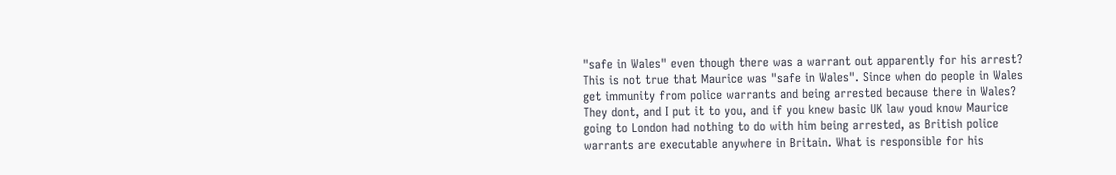"safe in Wales" even though there was a warrant out apparently for his arrest? This is not true that Maurice was "safe in Wales". Since when do people in Wales get immunity from police warrants and being arrested because there in Wales? They dont, and I put it to you, and if you knew basic UK law youd know Maurice going to London had nothing to do with him being arrested, as British police warrants are executable anywhere in Britain. What is responsible for his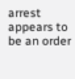arrest appears to be an order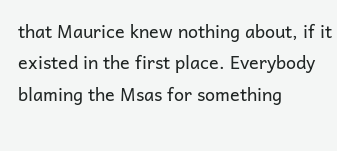that Maurice knew nothing about, if it existed in the first place. Everybody blaming the Msas for something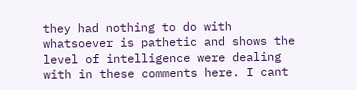they had nothing to do with whatsoever is pathetic and shows the level of intelligence were dealing with in these comments here. I cant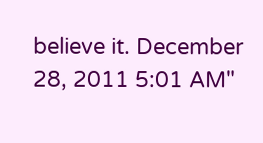believe it. December 28, 2011 5:01 AM"